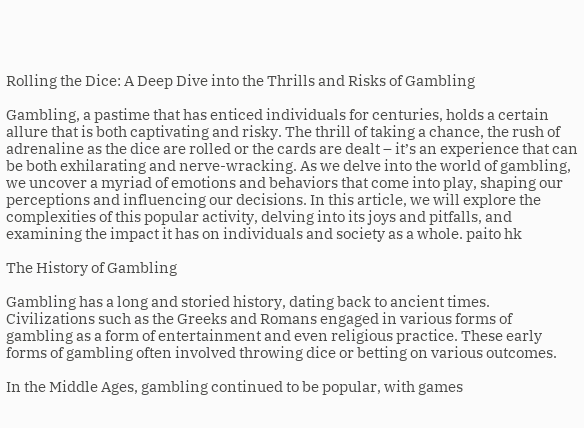Rolling the Dice: A Deep Dive into the Thrills and Risks of Gambling

Gambling, a pastime that has enticed individuals for centuries, holds a certain allure that is both captivating and risky. The thrill of taking a chance, the rush of adrenaline as the dice are rolled or the cards are dealt – it’s an experience that can be both exhilarating and nerve-wracking. As we delve into the world of gambling, we uncover a myriad of emotions and behaviors that come into play, shaping our perceptions and influencing our decisions. In this article, we will explore the complexities of this popular activity, delving into its joys and pitfalls, and examining the impact it has on individuals and society as a whole. paito hk

The History of Gambling

Gambling has a long and storied history, dating back to ancient times. Civilizations such as the Greeks and Romans engaged in various forms of gambling as a form of entertainment and even religious practice. These early forms of gambling often involved throwing dice or betting on various outcomes.

In the Middle Ages, gambling continued to be popular, with games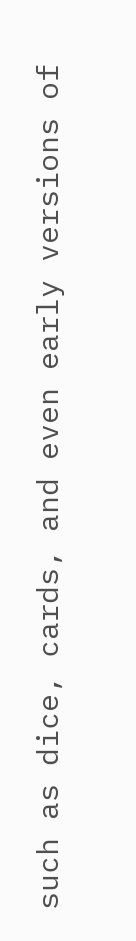such as dice, cards, and even early versions of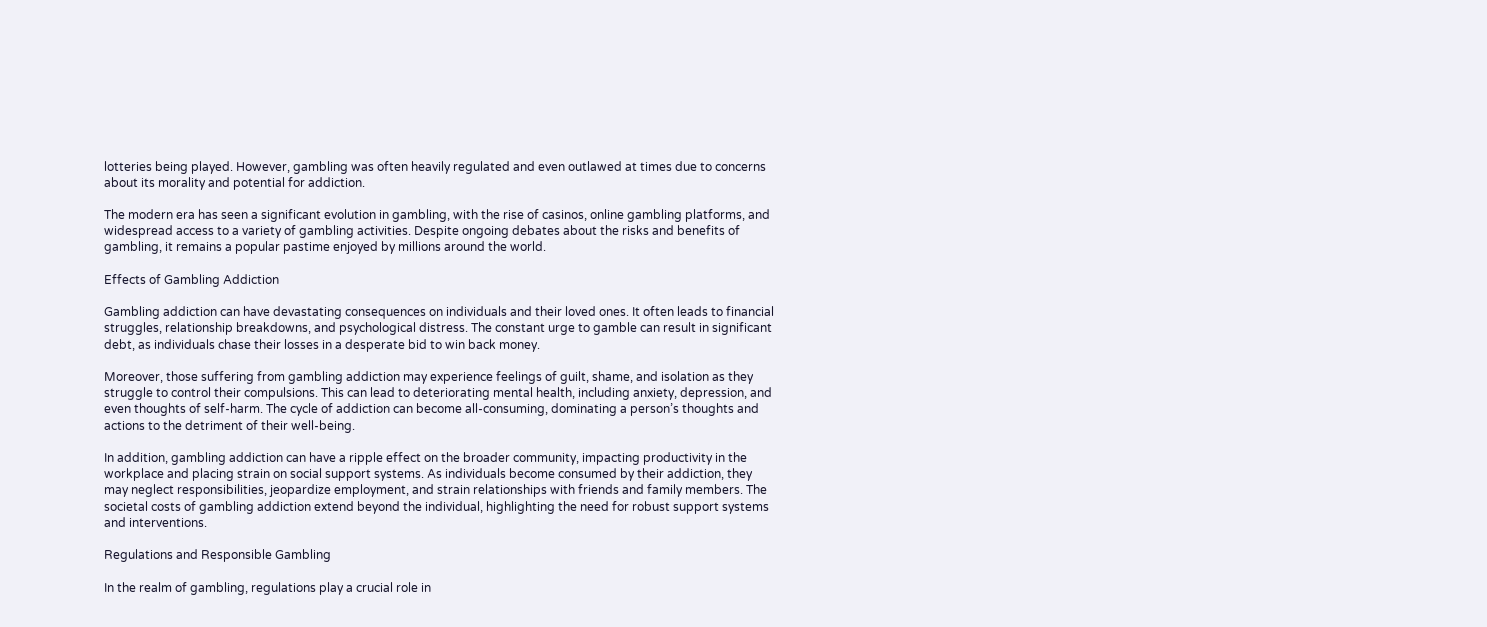lotteries being played. However, gambling was often heavily regulated and even outlawed at times due to concerns about its morality and potential for addiction.

The modern era has seen a significant evolution in gambling, with the rise of casinos, online gambling platforms, and widespread access to a variety of gambling activities. Despite ongoing debates about the risks and benefits of gambling, it remains a popular pastime enjoyed by millions around the world.

Effects of Gambling Addiction

Gambling addiction can have devastating consequences on individuals and their loved ones. It often leads to financial struggles, relationship breakdowns, and psychological distress. The constant urge to gamble can result in significant debt, as individuals chase their losses in a desperate bid to win back money.

Moreover, those suffering from gambling addiction may experience feelings of guilt, shame, and isolation as they struggle to control their compulsions. This can lead to deteriorating mental health, including anxiety, depression, and even thoughts of self-harm. The cycle of addiction can become all-consuming, dominating a person’s thoughts and actions to the detriment of their well-being.

In addition, gambling addiction can have a ripple effect on the broader community, impacting productivity in the workplace and placing strain on social support systems. As individuals become consumed by their addiction, they may neglect responsibilities, jeopardize employment, and strain relationships with friends and family members. The societal costs of gambling addiction extend beyond the individual, highlighting the need for robust support systems and interventions.

Regulations and Responsible Gambling

In the realm of gambling, regulations play a crucial role in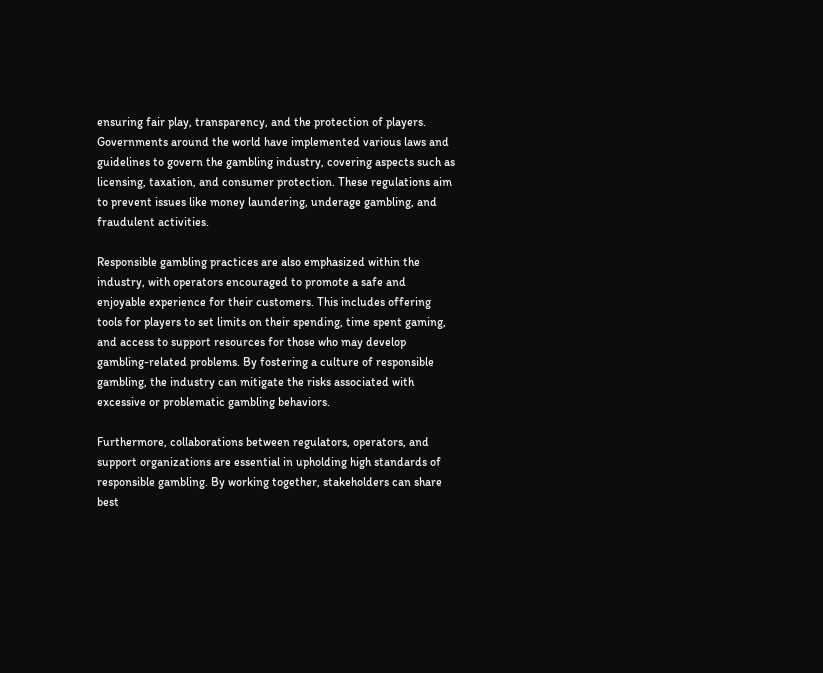ensuring fair play, transparency, and the protection of players. Governments around the world have implemented various laws and guidelines to govern the gambling industry, covering aspects such as licensing, taxation, and consumer protection. These regulations aim to prevent issues like money laundering, underage gambling, and fraudulent activities.

Responsible gambling practices are also emphasized within the industry, with operators encouraged to promote a safe and enjoyable experience for their customers. This includes offering tools for players to set limits on their spending, time spent gaming, and access to support resources for those who may develop gambling-related problems. By fostering a culture of responsible gambling, the industry can mitigate the risks associated with excessive or problematic gambling behaviors.

Furthermore, collaborations between regulators, operators, and support organizations are essential in upholding high standards of responsible gambling. By working together, stakeholders can share best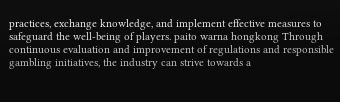practices, exchange knowledge, and implement effective measures to safeguard the well-being of players. paito warna hongkong Through continuous evaluation and improvement of regulations and responsible gambling initiatives, the industry can strive towards a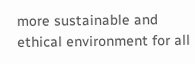more sustainable and ethical environment for all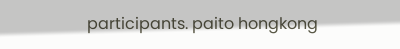participants. paito hongkong